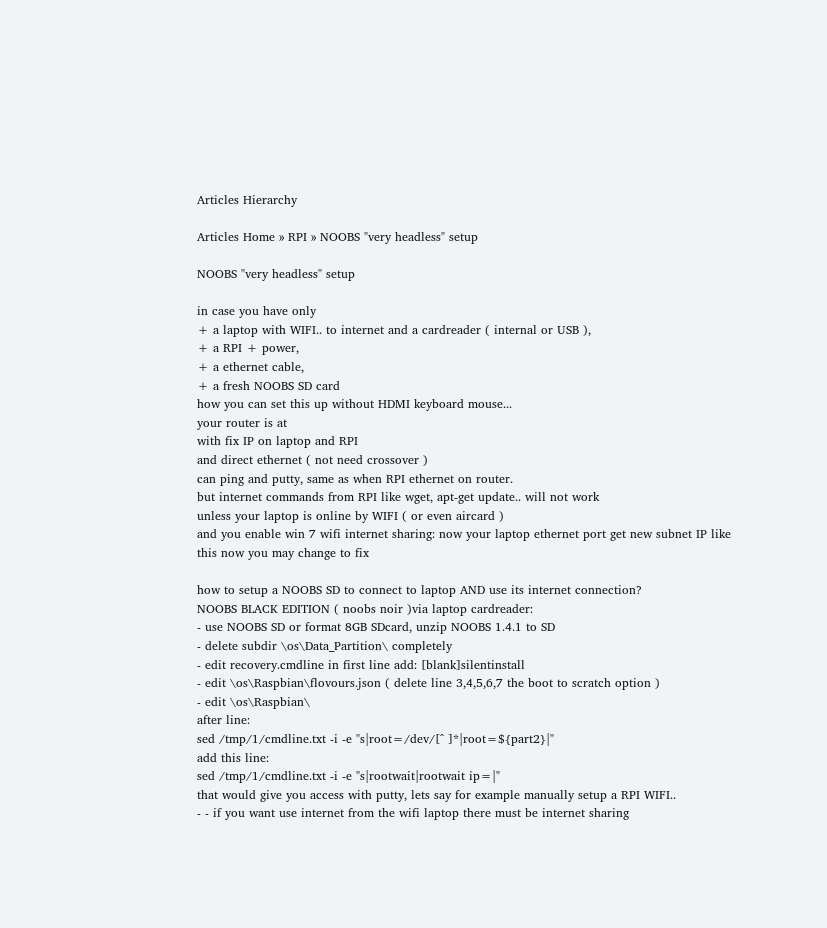Articles Hierarchy

Articles Home » RPI » NOOBS "very headless" setup

NOOBS "very headless" setup

in case you have only
+ a laptop with WIFI.. to internet and a cardreader ( internal or USB ),
+ a RPI + power,
+ a ethernet cable,
+ a fresh NOOBS SD card
how you can set this up without HDMI keyboard mouse...
your router is at
with fix IP on laptop and RPI
and direct ethernet ( not need crossover )
can ping and putty, same as when RPI ethernet on router.
but internet commands from RPI like wget, apt-get update.. will not work
unless your laptop is online by WIFI ( or even aircard )
and you enable win 7 wifi internet sharing: now your laptop ethernet port get new subnet IP like
this now you may change to fix

how to setup a NOOBS SD to connect to laptop AND use its internet connection?
NOOBS BLACK EDITION ( noobs noir )via laptop cardreader:
- use NOOBS SD or format 8GB SDcard, unzip NOOBS 1.4.1 to SD
- delete subdir \os\Data_Partition\ completely
- edit recovery.cmdline in first line add: [blank]silentinstall
- edit \os\Raspbian\flovours.json ( delete line 3,4,5,6,7 the boot to scratch option )
- edit \os\Raspbian\
after line:
sed /tmp/1/cmdline.txt -i -e "s|root=/dev/[^ ]*|root=${part2}|"
add this line:
sed /tmp/1/cmdline.txt -i -e "s|rootwait|rootwait ip=|"
that would give you access with putty, lets say for example manually setup a RPI WIFI..
- - if you want use internet from the wifi laptop there must be internet sharing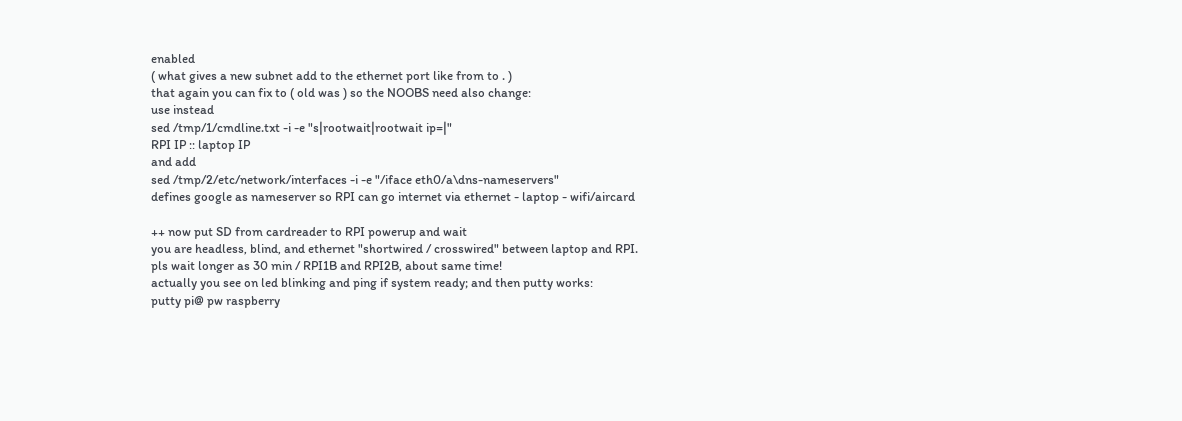enabled
( what gives a new subnet add to the ethernet port like from to . )
that again you can fix to ( old was ) so the NOOBS need also change:
use instead
sed /tmp/1/cmdline.txt -i -e "s|rootwait|rootwait ip=|"
RPI IP :: laptop IP
and add
sed /tmp/2/etc/network/interfaces -i -e "/iface eth0/a\dns-nameservers"
defines google as nameserver so RPI can go internet via ethernet - laptop - wifi/aircard

++ now put SD from cardreader to RPI powerup and wait
you are headless, blind, and ethernet "shortwired / crosswired" between laptop and RPI.
pls wait longer as 30 min / RPI1B and RPI2B, about same time!
actually you see on led blinking and ping if system ready; and then putty works:
putty pi@ pw raspberry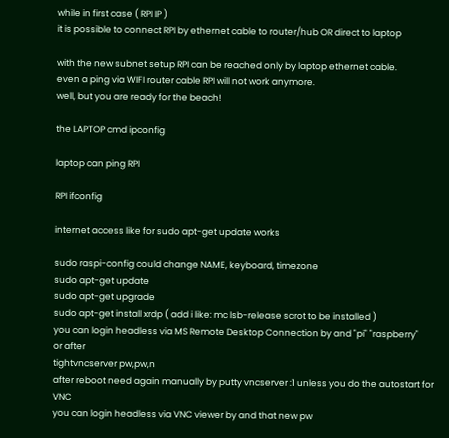while in first case ( RPI IP )
it is possible to connect RPI by ethernet cable to router/hub OR direct to laptop

with the new subnet setup RPI can be reached only by laptop ethernet cable.
even a ping via WIFI router cable RPI will not work anymore.
well, but you are ready for the beach!

the LAPTOP cmd ipconfig

laptop can ping RPI

RPI ifconfig

internet access like for sudo apt-get update works

sudo raspi-config could change NAME, keyboard, timezone
sudo apt-get update
sudo apt-get upgrade
sudo apt-get install xrdp ( add i like: mc lsb-release scrot to be installed )
you can login headless via MS Remote Desktop Connection by and "pi" "raspberry"
or after
tightvncserver pw,pw,n
after reboot need again manually by putty vncserver :1 unless you do the autostart for VNC
you can login headless via VNC viewer by and that new pw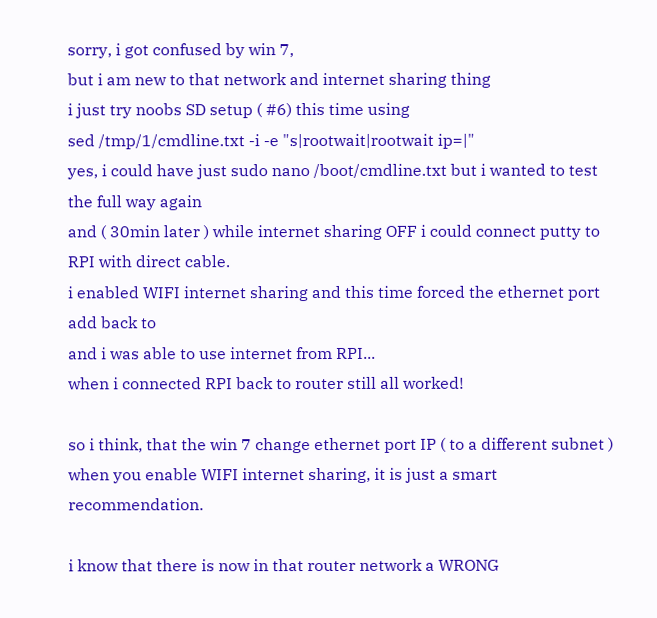sorry, i got confused by win 7,
but i am new to that network and internet sharing thing
i just try noobs SD setup ( #6) this time using
sed /tmp/1/cmdline.txt -i -e "s|rootwait|rootwait ip=|"
yes, i could have just sudo nano /boot/cmdline.txt but i wanted to test the full way again
and ( 30min later ) while internet sharing OFF i could connect putty to RPI with direct cable.
i enabled WIFI internet sharing and this time forced the ethernet port add back to
and i was able to use internet from RPI...
when i connected RPI back to router still all worked!

so i think, that the win 7 change ethernet port IP ( to a different subnet ) when you enable WIFI internet sharing, it is just a smart recommendation.

i know that there is now in that router network a WRONG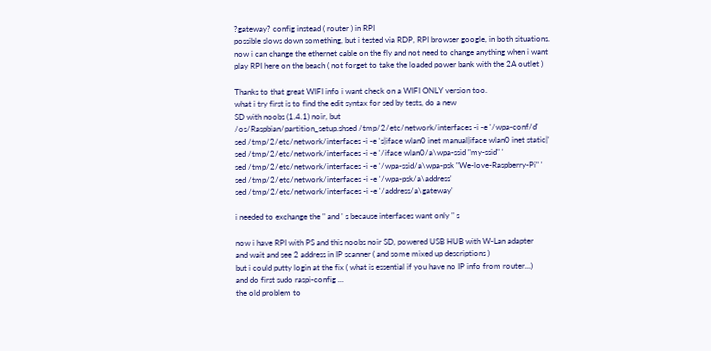?gateway? config instead ( router ) in RPI
possible slows down something, but i tested via RDP, RPI browser google, in both situations.
now i can change the ethernet cable on the fly and not need to change anything when i want
play RPI here on the beach ( not forget to take the loaded power bank with the 2A outlet )

Thanks to that great WIFI info i want check on a WIFI ONLY version too.
what i try first is to find the edit syntax for sed by tests, do a new
SD with noobs (1.4.1) noir, but
/os/Raspbian/partition_setup.shsed /tmp/2/etc/network/interfaces -i -e '/wpa-conf/d'
sed /tmp/2/etc/network/interfaces -i -e 's|iface wlan0 inet manual|iface wlan0 inet static|'
sed /tmp/2/etc/network/interfaces -i -e '/iface wlan0/a\wpa-ssid "my-ssid" '
sed /tmp/2/etc/network/interfaces -i -e '/wpa-ssid/a\wpa-psk "We-love-Raspberry-Pi" '
sed /tmp/2/etc/network/interfaces -i -e '/wpa-psk/a\address'
sed /tmp/2/etc/network/interfaces -i -e '/address/a\gateway'

i needed to exchange the " and ' s because interfaces want only " s

now i have RPI with PS and this noobs noir SD, powered USB HUB with W-Lan adapter
and wait and see 2 address in IP scanner ( and some mixed up descriptions )
but i could putty login at the fix ( what is essential if you have no IP info from router...)
and do first sudo raspi-config ...
the old problem to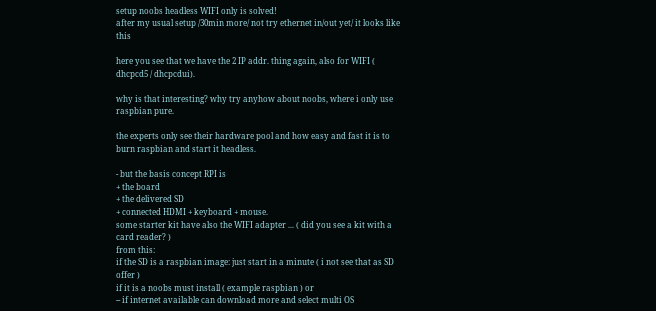setup noobs headless WIFI only is solved!
after my usual setup /30min more/ not try ethernet in/out yet/ it looks like this

here you see that we have the 2 IP addr. thing again, also for WIFI ( dhcpcd5 / dhcpcdui).

why is that interesting? why try anyhow about noobs, where i only use raspbian pure.

the experts only see their hardware pool and how easy and fast it is to burn raspbian and start it headless.

- but the basis concept RPI is
+ the board
+ the delivered SD
+ connected HDMI + keyboard + mouse.
some starter kit have also the WIFI adapter ... ( did you see a kit with a card reader? )
from this:
if the SD is a raspbian image: just start in a minute ( i not see that as SD offer )
if it is a noobs must install ( example raspbian ) or
-- if internet available can download more and select multi OS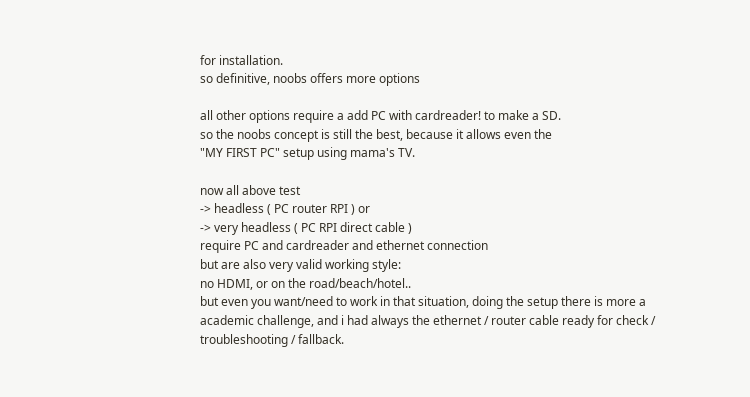for installation.
so definitive, noobs offers more options

all other options require a add PC with cardreader! to make a SD.
so the noobs concept is still the best, because it allows even the
"MY FIRST PC" setup using mama's TV.

now all above test
-> headless ( PC router RPI ) or
-> very headless ( PC RPI direct cable )
require PC and cardreader and ethernet connection
but are also very valid working style:
no HDMI, or on the road/beach/hotel..
but even you want/need to work in that situation, doing the setup there is more a academic challenge, and i had always the ethernet / router cable ready for check / troubleshooting / fallback.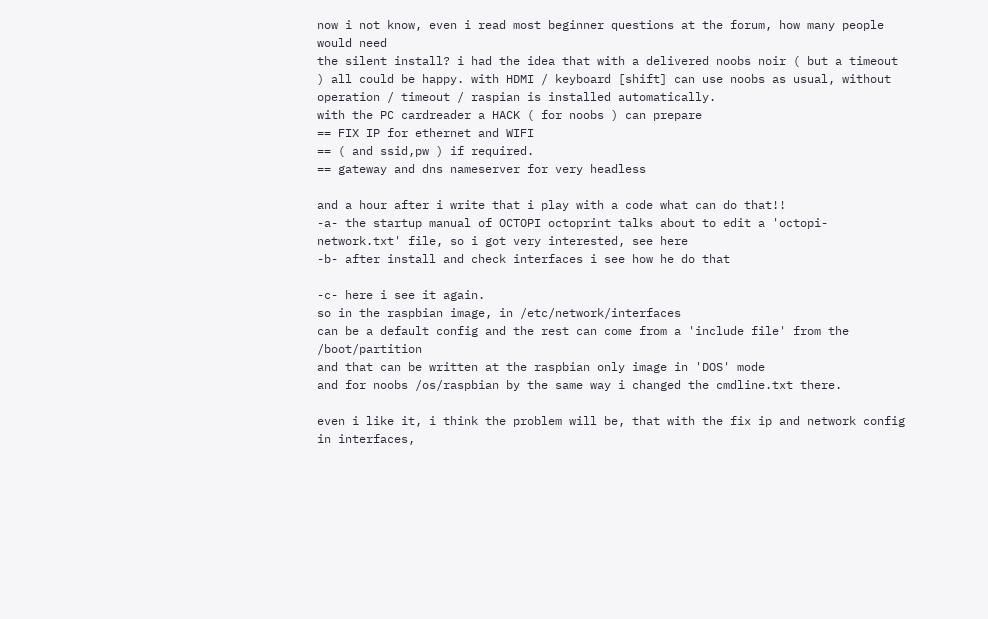now i not know, even i read most beginner questions at the forum, how many people would need
the silent install? i had the idea that with a delivered noobs noir ( but a timeout ) all could be happy. with HDMI / keyboard [shift] can use noobs as usual, without operation / timeout / raspian is installed automatically.
with the PC cardreader a HACK ( for noobs ) can prepare
== FIX IP for ethernet and WIFI
== ( and ssid,pw ) if required.
== gateway and dns nameserver for very headless

and a hour after i write that i play with a code what can do that!!
-a- the startup manual of OCTOPI octoprint talks about to edit a 'octopi-network.txt' file, so i got very interested, see here
-b- after install and check interfaces i see how he do that

-c- here i see it again.
so in the raspbian image, in /etc/network/interfaces
can be a default config and the rest can come from a 'include file' from the /boot/partition
and that can be written at the raspbian only image in 'DOS' mode
and for noobs /os/raspbian by the same way i changed the cmdline.txt there.

even i like it, i think the problem will be, that with the fix ip and network config in interfaces,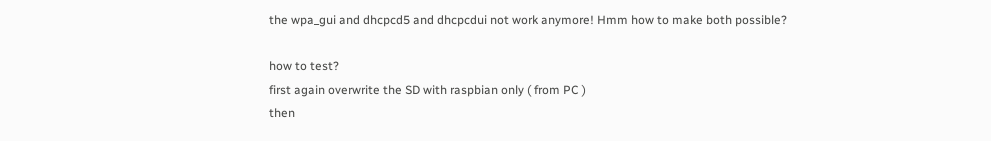the wpa_gui and dhcpcd5 and dhcpcdui not work anymore! Hmm how to make both possible?

how to test?
first again overwrite the SD with raspbian only ( from PC )
then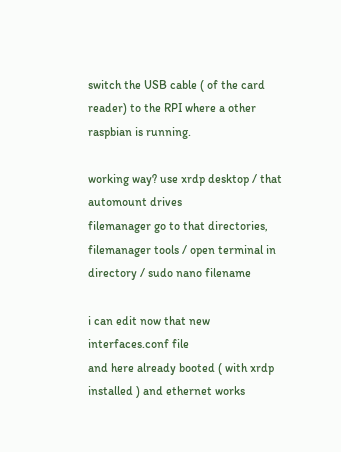switch the USB cable ( of the card reader) to the RPI where a other raspbian is running.

working way? use xrdp desktop / that automount drives
filemanager go to that directories, filemanager tools / open terminal in directory / sudo nano filename

i can edit now that new interfaces.conf file
and here already booted ( with xrdp installed ) and ethernet works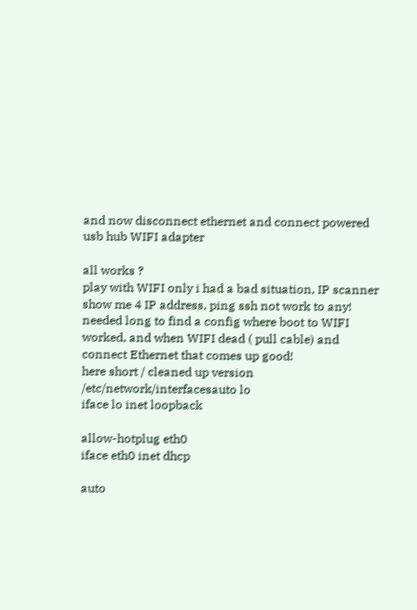and now disconnect ethernet and connect powered usb hub WIFI adapter

all works ?
play with WIFI only i had a bad situation, IP scanner show me 4 IP address, ping ssh not work to any!
needed long to find a config where boot to WIFI worked, and when WIFI dead ( pull cable) and connect Ethernet that comes up good!
here short / cleaned up version
/etc/network/interfacesauto lo
iface lo inet loopback

allow-hotplug eth0
iface eth0 inet dhcp

auto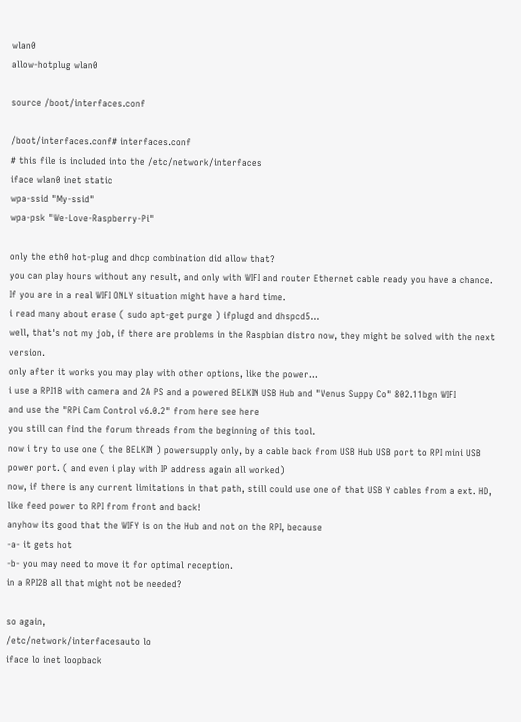wlan0
allow-hotplug wlan0

source /boot/interfaces.conf

/boot/interfaces.conf# interfaces.conf
# this file is included into the /etc/network/interfaces
iface wlan0 inet static
wpa-ssid "My-ssid"
wpa-psk "We-Love-Raspberry-Pi"

only the eth0 hot-plug and dhcp combination did allow that?
you can play hours without any result, and only with WIFI and router Ethernet cable ready you have a chance.
If you are in a real WIFI ONLY situation might have a hard time.
i read many about erase ( sudo apt-get purge ) ifplugd and dhspcd5...
well, that's not my job, if there are problems in the Raspbian distro now, they might be solved with the next version.
only after it works you may play with other options, like the power...
i use a RPI1B with camera and 2A PS and a powered BELKIN USB Hub and "Venus Suppy Co" 802.11bgn WIFI
and use the "RPi Cam Control v6.0.2" from here see here
you still can find the forum threads from the beginning of this tool.
now i try to use one ( the BELKIN ) powersupply only, by a cable back from USB Hub USB port to RPI mini USB power port. ( and even i play with IP address again all worked)
now, if there is any current limitations in that path, still could use one of that USB Y cables from a ext. HD, like feed power to RPI from front and back!
anyhow its good that the WIFY is on the Hub and not on the RPI, because
-a- it gets hot
-b- you may need to move it for optimal reception.
in a RPI2B all that might not be needed?

so again,
/etc/network/interfacesauto lo
iface lo inet loopback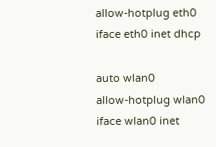allow-hotplug eth0
iface eth0 inet dhcp

auto wlan0
allow-hotplug wlan0
iface wlan0 inet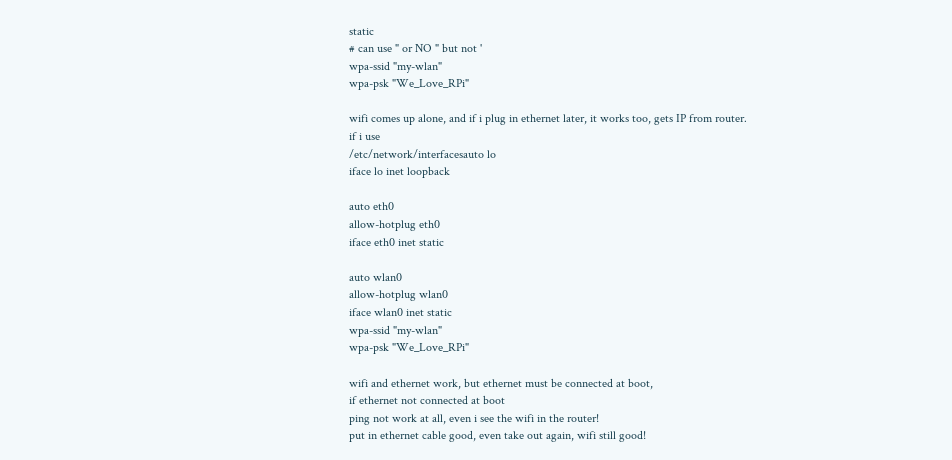static
# can use " or NO " but not '
wpa-ssid "my-wlan"
wpa-psk "We_Love_RPi"

wifi comes up alone, and if i plug in ethernet later, it works too, gets IP from router.
if i use
/etc/network/interfacesauto lo
iface lo inet loopback

auto eth0
allow-hotplug eth0
iface eth0 inet static

auto wlan0
allow-hotplug wlan0
iface wlan0 inet static
wpa-ssid "my-wlan"
wpa-psk "We_Love_RPi"

wifi and ethernet work, but ethernet must be connected at boot,
if ethernet not connected at boot
ping not work at all, even i see the wifi in the router!
put in ethernet cable good, even take out again, wifi still good!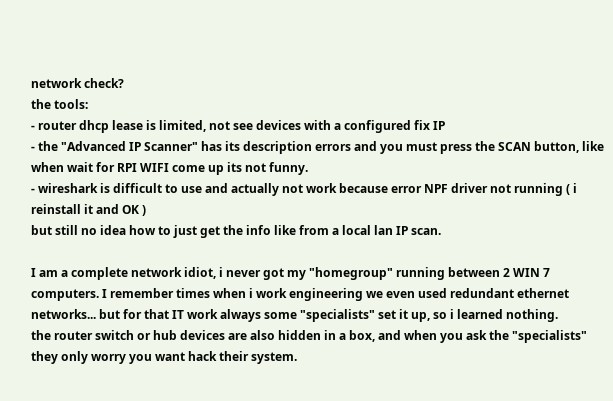network check?
the tools:
- router dhcp lease is limited, not see devices with a configured fix IP
- the "Advanced IP Scanner" has its description errors and you must press the SCAN button, like when wait for RPI WIFI come up its not funny.
- wireshark is difficult to use and actually not work because error NPF driver not running ( i reinstall it and OK )
but still no idea how to just get the info like from a local lan IP scan.

I am a complete network idiot, i never got my "homegroup" running between 2 WIN 7 computers. I remember times when i work engineering we even used redundant ethernet networks... but for that IT work always some "specialists" set it up, so i learned nothing.
the router switch or hub devices are also hidden in a box, and when you ask the "specialists" they only worry you want hack their system.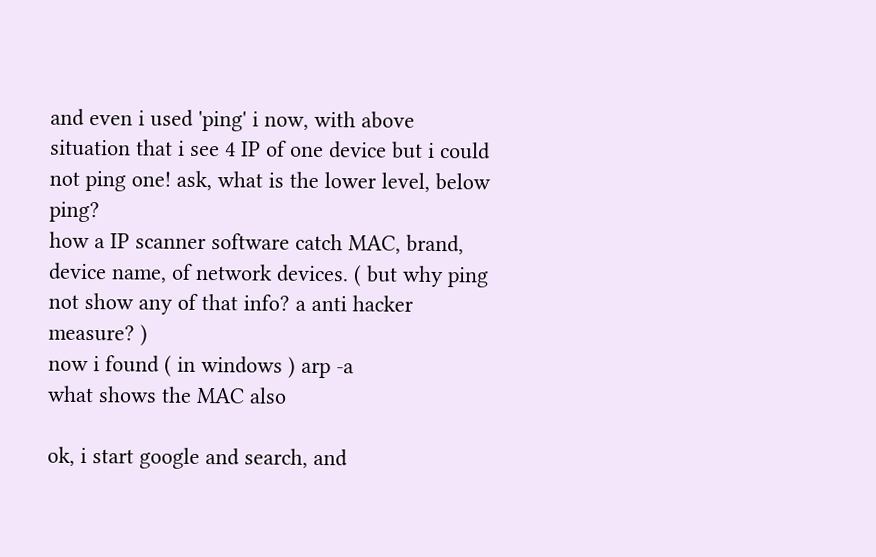and even i used 'ping' i now, with above situation that i see 4 IP of one device but i could not ping one! ask, what is the lower level, below ping?
how a IP scanner software catch MAC, brand, device name, of network devices. ( but why ping not show any of that info? a anti hacker measure? )
now i found ( in windows ) arp -a
what shows the MAC also

ok, i start google and search, and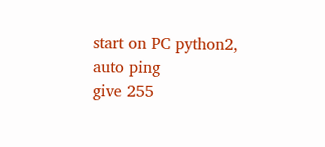start on PC python2, auto ping
give 255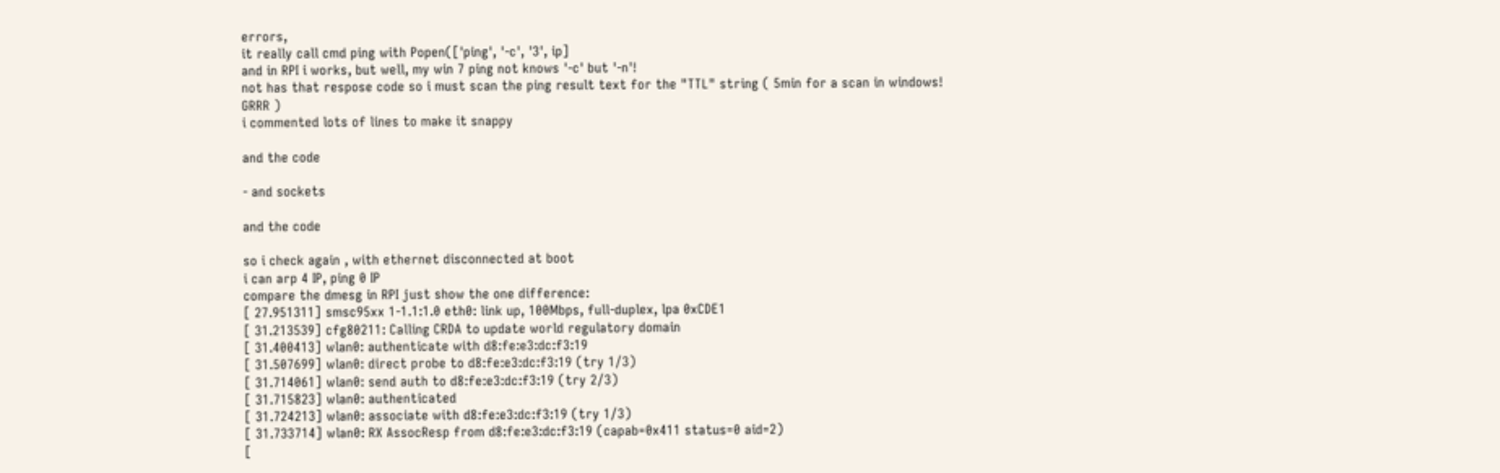errors,
it really call cmd ping with Popen(['ping', '-c', '3', ip]
and in RPI i works, but well, my win 7 ping not knows '-c' but '-n'!
not has that respose code so i must scan the ping result text for the "TTL" string ( 5min for a scan in windows! GRRR )
i commented lots of lines to make it snappy

and the code

- and sockets

and the code

so i check again , with ethernet disconnected at boot
i can arp 4 IP, ping 0 IP
compare the dmesg in RPI just show the one difference:
[ 27.951311] smsc95xx 1-1.1:1.0 eth0: link up, 100Mbps, full-duplex, lpa 0xCDE1
[ 31.213539] cfg80211: Calling CRDA to update world regulatory domain
[ 31.400413] wlan0: authenticate with d8:fe:e3:dc:f3:19
[ 31.507699] wlan0: direct probe to d8:fe:e3:dc:f3:19 (try 1/3)
[ 31.714061] wlan0: send auth to d8:fe:e3:dc:f3:19 (try 2/3)
[ 31.715823] wlan0: authenticated
[ 31.724213] wlan0: associate with d8:fe:e3:dc:f3:19 (try 1/3)
[ 31.733714] wlan0: RX AssocResp from d8:fe:e3:dc:f3:19 (capab=0x411 status=0 aid=2)
[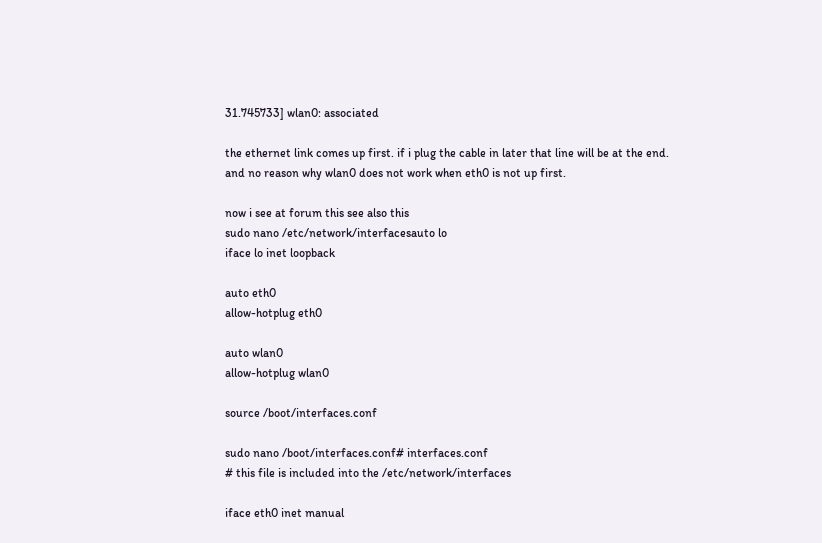31.745733] wlan0: associated

the ethernet link comes up first. if i plug the cable in later that line will be at the end.
and no reason why wlan0 does not work when eth0 is not up first.

now i see at forum this see also this
sudo nano /etc/network/interfacesauto lo
iface lo inet loopback

auto eth0
allow-hotplug eth0

auto wlan0
allow-hotplug wlan0

source /boot/interfaces.conf

sudo nano /boot/interfaces.conf# interfaces.conf
# this file is included into the /etc/network/interfaces

iface eth0 inet manual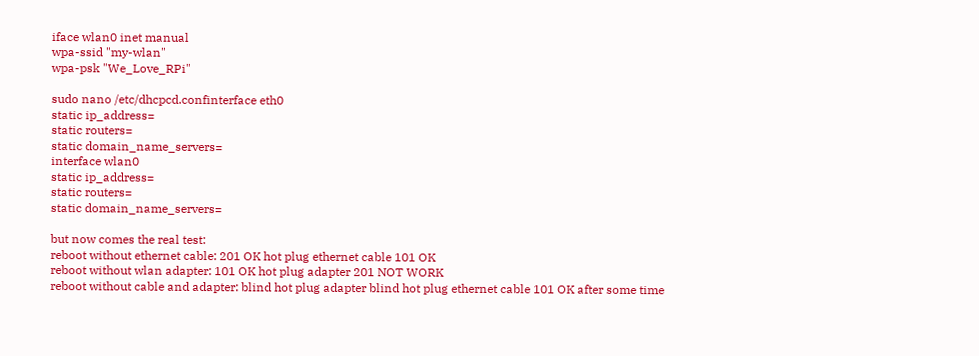iface wlan0 inet manual
wpa-ssid "my-wlan"
wpa-psk "We_Love_RPi"

sudo nano /etc/dhcpcd.confinterface eth0
static ip_address=
static routers=
static domain_name_servers=
interface wlan0
static ip_address=
static routers=
static domain_name_servers=

but now comes the real test:
reboot without ethernet cable: 201 OK hot plug ethernet cable 101 OK
reboot without wlan adapter: 101 OK hot plug adapter 201 NOT WORK
reboot without cable and adapter: blind hot plug adapter blind hot plug ethernet cable 101 OK after some time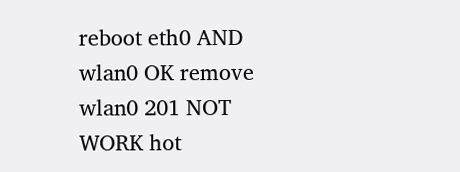reboot eth0 AND wlan0 OK remove wlan0 201 NOT WORK hot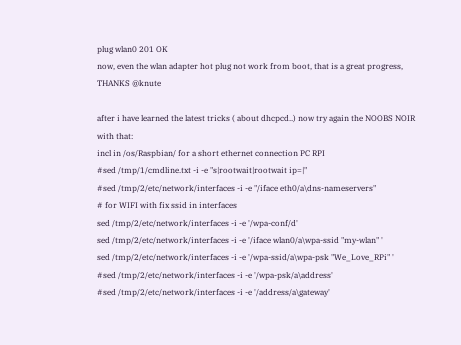plug wlan0 201 OK
now, even the wlan adapter hot plug not work from boot, that is a great progress,
THANKS @knute

after i have learned the latest tricks ( about dhcpcd..) now try again the NOOBS NOIR with that:
incl in /os/Raspbian/ for a short ethernet connection PC RPI
#sed /tmp/1/cmdline.txt -i -e "s|rootwait|rootwait ip=|"
#sed /tmp/2/etc/network/interfaces -i -e "/iface eth0/a\dns-nameservers"
# for WIFI with fix ssid in interfaces
sed /tmp/2/etc/network/interfaces -i -e '/wpa-conf/d'
sed /tmp/2/etc/network/interfaces -i -e '/iface wlan0/a\wpa-ssid "my-wlan" '
sed /tmp/2/etc/network/interfaces -i -e '/wpa-ssid/a\wpa-psk "We_Love_RPi" '
#sed /tmp/2/etc/network/interfaces -i -e '/wpa-psk/a\address'
#sed /tmp/2/etc/network/interfaces -i -e '/address/a\gateway'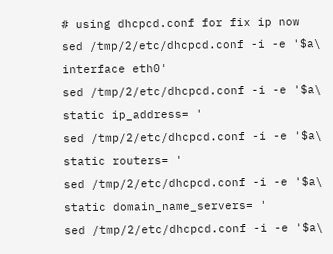# using dhcpcd.conf for fix ip now
sed /tmp/2/etc/dhcpcd.conf -i -e '$a\ interface eth0'
sed /tmp/2/etc/dhcpcd.conf -i -e '$a\ static ip_address= '
sed /tmp/2/etc/dhcpcd.conf -i -e '$a\ static routers= '
sed /tmp/2/etc/dhcpcd.conf -i -e '$a\ static domain_name_servers= '
sed /tmp/2/etc/dhcpcd.conf -i -e '$a\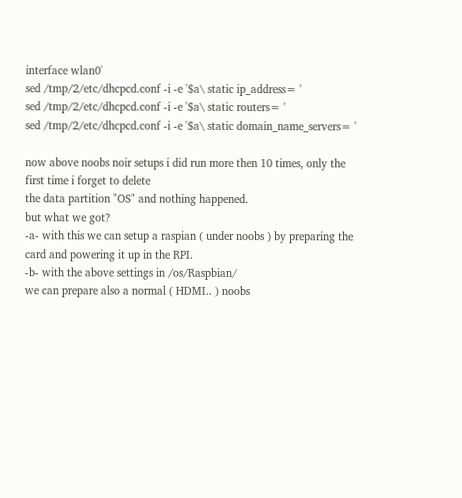interface wlan0'
sed /tmp/2/etc/dhcpcd.conf -i -e '$a\ static ip_address= '
sed /tmp/2/etc/dhcpcd.conf -i -e '$a\ static routers= '
sed /tmp/2/etc/dhcpcd.conf -i -e '$a\ static domain_name_servers= '

now above noobs noir setups i did run more then 10 times, only the first time i forget to delete
the data partition "OS" and nothing happened.
but what we got?
-a- with this we can setup a raspian ( under noobs ) by preparing the card and powering it up in the RPI.
-b- with the above settings in /os/Raspbian/
we can prepare also a normal ( HDMI.. ) noobs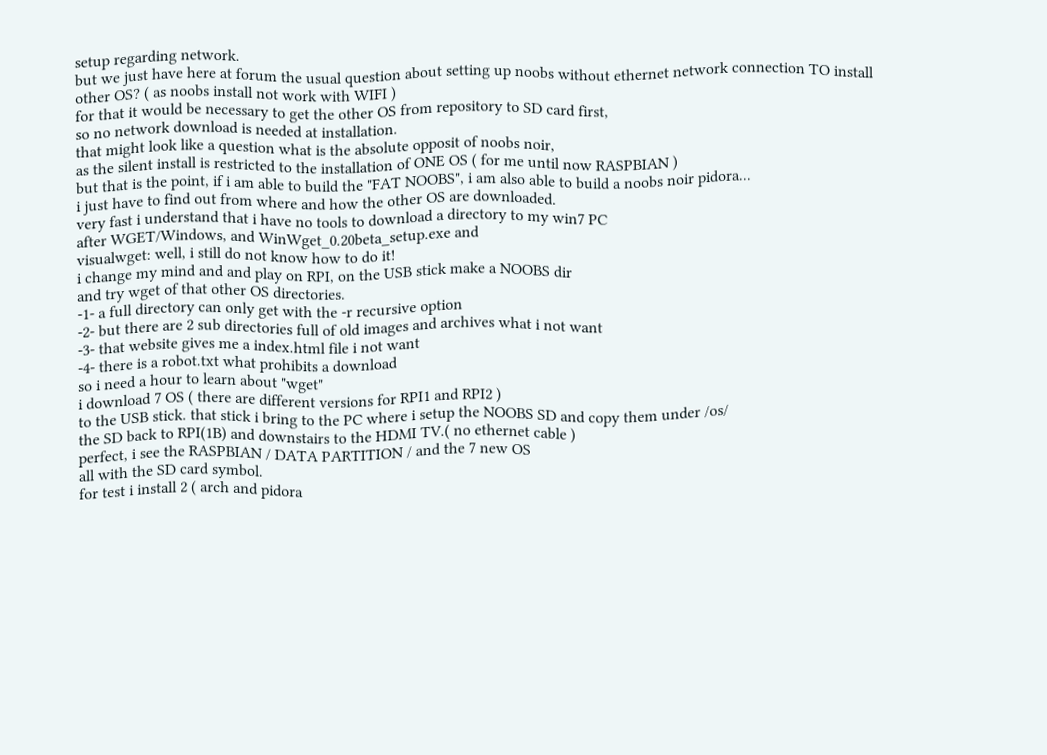setup regarding network.
but we just have here at forum the usual question about setting up noobs without ethernet network connection TO install other OS? ( as noobs install not work with WIFI )
for that it would be necessary to get the other OS from repository to SD card first,
so no network download is needed at installation.
that might look like a question what is the absolute opposit of noobs noir,
as the silent install is restricted to the installation of ONE OS ( for me until now RASPBIAN )
but that is the point, if i am able to build the "FAT NOOBS", i am also able to build a noobs noir pidora...
i just have to find out from where and how the other OS are downloaded.
very fast i understand that i have no tools to download a directory to my win7 PC
after WGET/Windows, and WinWget_0.20beta_setup.exe and
visualwget: well, i still do not know how to do it!
i change my mind and and play on RPI, on the USB stick make a NOOBS dir
and try wget of that other OS directories.
-1- a full directory can only get with the -r recursive option
-2- but there are 2 sub directories full of old images and archives what i not want
-3- that website gives me a index.html file i not want
-4- there is a robot.txt what prohibits a download
so i need a hour to learn about "wget"
i download 7 OS ( there are different versions for RPI1 and RPI2 )
to the USB stick. that stick i bring to the PC where i setup the NOOBS SD and copy them under /os/
the SD back to RPI(1B) and downstairs to the HDMI TV.( no ethernet cable )
perfect, i see the RASPBIAN / DATA PARTITION / and the 7 new OS
all with the SD card symbol.
for test i install 2 ( arch and pidora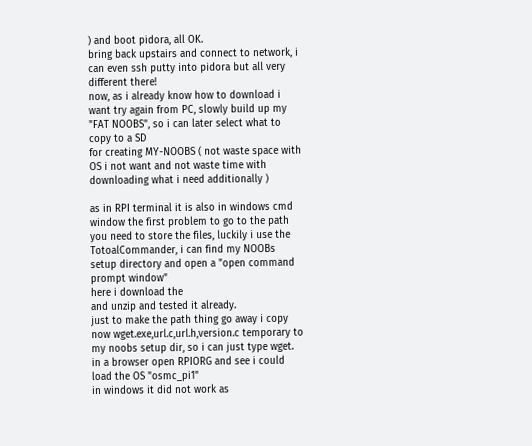) and boot pidora, all OK.
bring back upstairs and connect to network, i can even ssh putty into pidora but all very different there!
now, as i already know how to download i want try again from PC, slowly build up my "FAT NOOBS", so i can later select what to copy to a SD
for creating MY-NOOBS ( not waste space with OS i not want and not waste time with downloading what i need additionally )

as in RPI terminal it is also in windows cmd window the first problem to go to the path you need to store the files, luckily i use the
TotoalCommander, i can find my NOOBs setup directory and open a "open command prompt window"
here i download the
and unzip and tested it already.
just to make the path thing go away i copy now wget.exe,url.c,url.h,version.c temporary to my noobs setup dir, so i can just type wget.
in a browser open RPIORG and see i could load the OS "osmc_pi1"
in windows it did not work as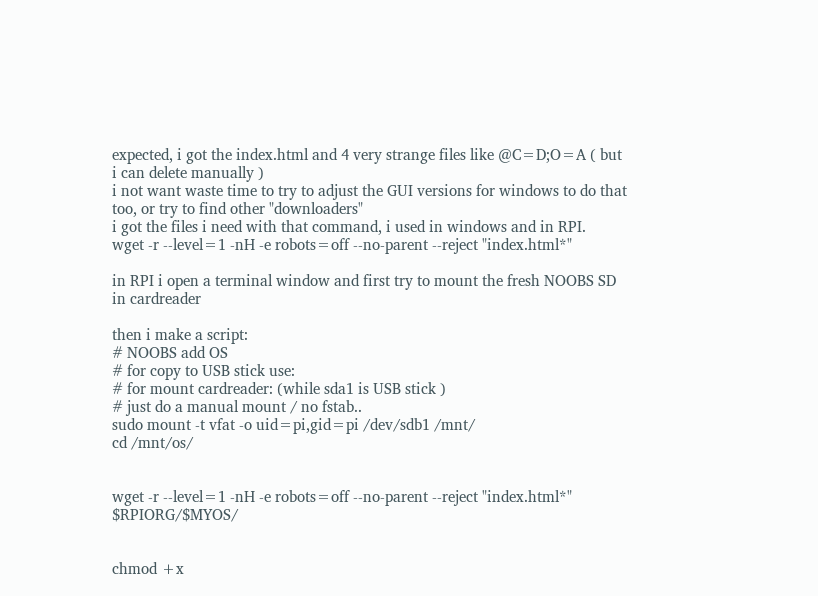expected, i got the index.html and 4 very strange files like @C=D;O=A ( but i can delete manually )
i not want waste time to try to adjust the GUI versions for windows to do that too, or try to find other "downloaders"
i got the files i need with that command, i used in windows and in RPI.
wget -r --level=1 -nH -e robots=off --no-parent --reject "index.html*"

in RPI i open a terminal window and first try to mount the fresh NOOBS SD in cardreader

then i make a script:
# NOOBS add OS
# for copy to USB stick use:
# for mount cardreader: (while sda1 is USB stick )
# just do a manual mount / no fstab..
sudo mount -t vfat -o uid=pi,gid=pi /dev/sdb1 /mnt/
cd /mnt/os/


wget -r --level=1 -nH -e robots=off --no-parent --reject "index.html*" $RPIORG/$MYOS/


chmod +x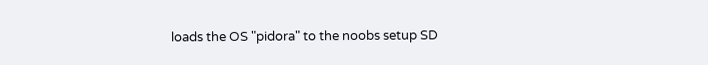loads the OS "pidora" to the noobs setup SD